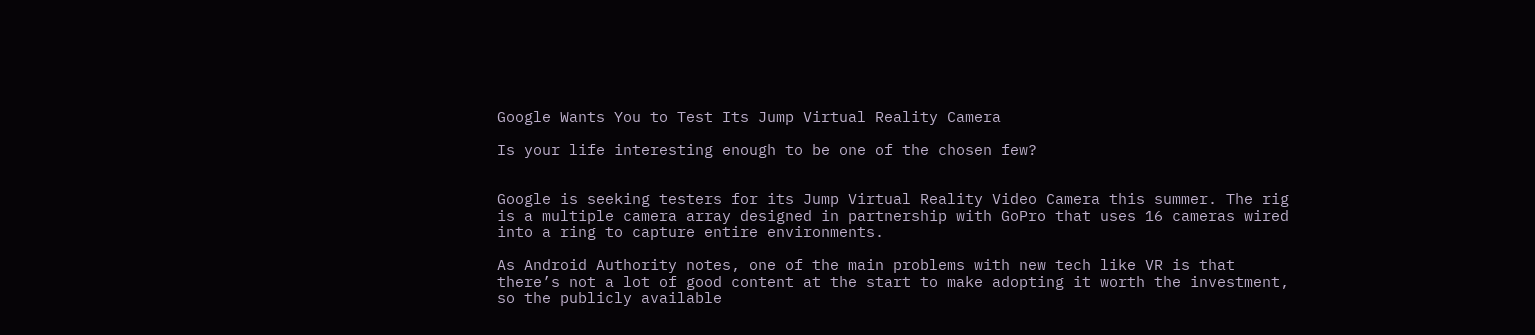Google Wants You to Test Its Jump Virtual Reality Camera

Is your life interesting enough to be one of the chosen few?


Google is seeking testers for its Jump Virtual Reality Video Camera this summer. The rig is a multiple camera array designed in partnership with GoPro that uses 16 cameras wired into a ring to capture entire environments.

As Android Authority notes, one of the main problems with new tech like VR is that there’s not a lot of good content at the start to make adopting it worth the investment, so the publicly available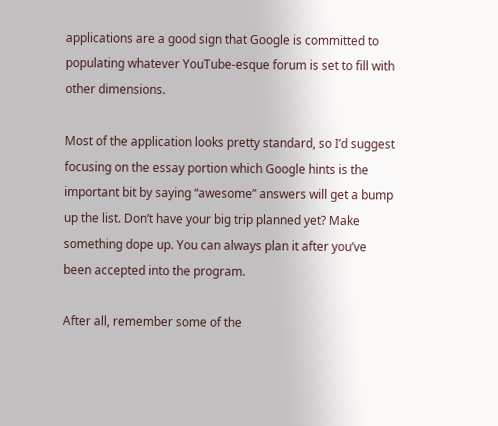applications are a good sign that Google is committed to populating whatever YouTube-esque forum is set to fill with other dimensions.

Most of the application looks pretty standard, so I’d suggest focusing on the essay portion which Google hints is the important bit by saying “awesome” answers will get a bump up the list. Don’t have your big trip planned yet? Make something dope up. You can always plan it after you’ve been accepted into the program.

After all, remember some of the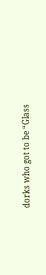dorks who got to be “Glass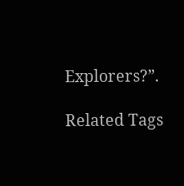Explorers?”.

Related Tags